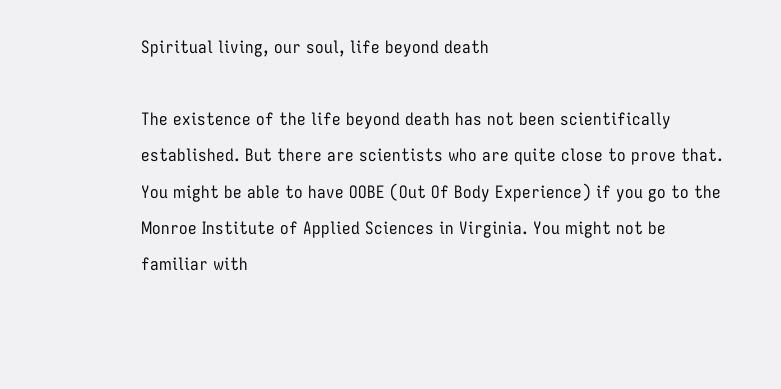Spiritual living, our soul, life beyond death

The existence of the life beyond death has not been scientifically established. But there are scientists who are quite close to prove that.
You might be able to have OOBE (Out Of Body Experience) if you go to the Monroe Institute of Applied Sciences in Virginia. You might not be familiar with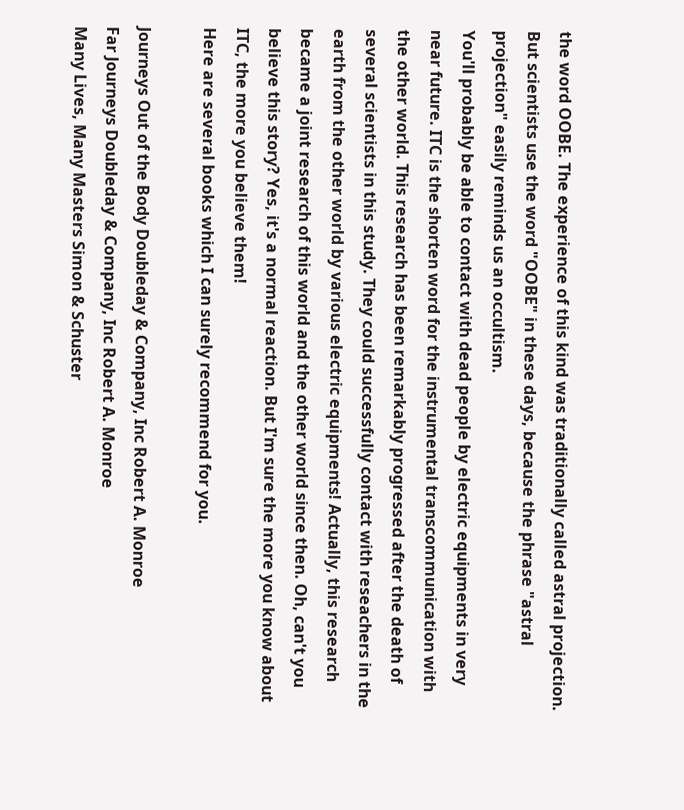the word OOBE. The experience of this kind was traditionally called astral projection. But scientists use the word "OOBE" in these days, because the phrase "astral projection" easily reminds us an occultism.
You'll probably be able to contact with dead people by electric equipments in very near future. ITC is the shorten word for the instrumental transcommunication with the other world. This research has been remarkably progressed after the death of several scientists in this study. They could successfully contact with reseachers in the earth from the other world by various electric equipments! Actually, this research became a joint research of this world and the other world since then. Oh, can't you believe this story? Yes, it's a normal reaction. But I'm sure the more you know about ITC, the more you believe them!
Here are several books which I can surely recommend for you.

Journeys Out of the Body Doubleday & Company, Inc Robert A. Monroe
Far Journeys Doubleday & Company, Inc Robert A. Monroe
Many Lives, Many Masters Simon & Schuster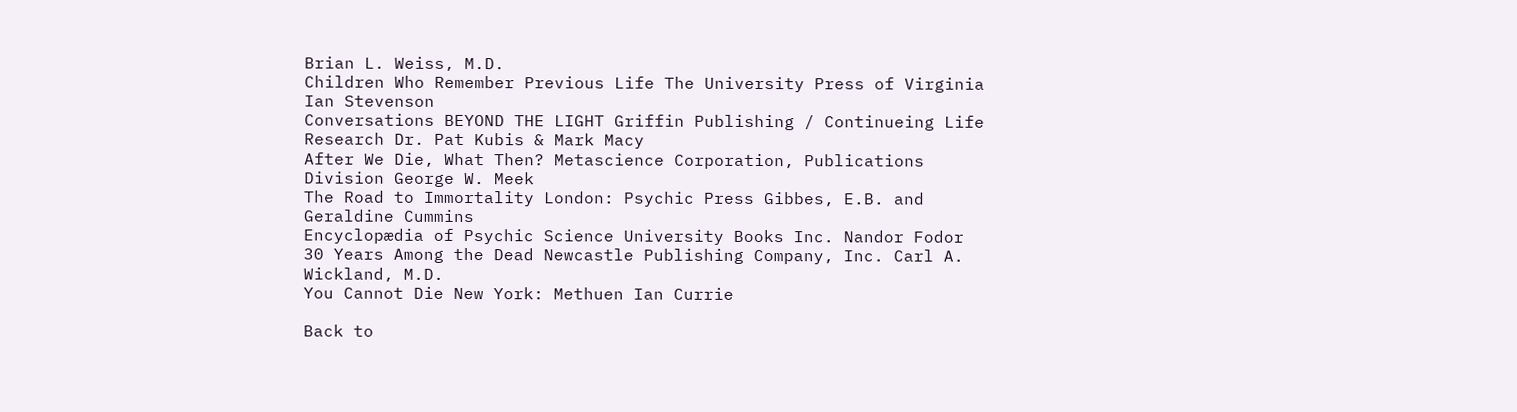Brian L. Weiss, M.D.
Children Who Remember Previous Life The University Press of Virginia Ian Stevenson
Conversations BEYOND THE LIGHT Griffin Publishing / Continueing Life Research Dr. Pat Kubis & Mark Macy
After We Die, What Then? Metascience Corporation, Publications Division George W. Meek
The Road to Immortality London: Psychic Press Gibbes, E.B. and Geraldine Cummins
Encyclopædia of Psychic Science University Books Inc. Nandor Fodor
30 Years Among the Dead Newcastle Publishing Company, Inc. Carl A. Wickland, M.D.
You Cannot Die New York: Methuen Ian Currie

Back to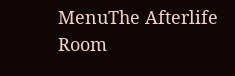MenuThe Afterlife Room